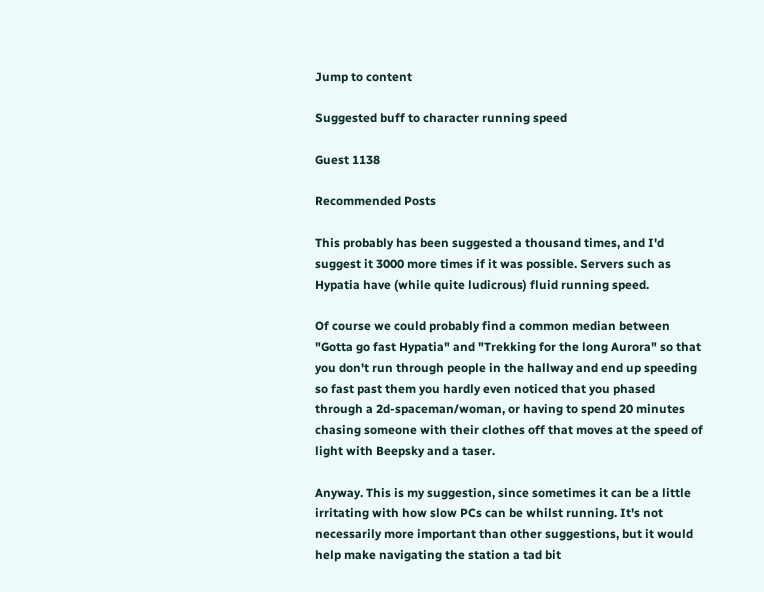Jump to content

Suggested buff to character running speed

Guest 1138

Recommended Posts

This probably has been suggested a thousand times, and I'd suggest it 3000 more times if it was possible. Servers such as Hypatia have (while quite ludicrous) fluid running speed.

Of course we could probably find a common median between "Gotta go fast Hypatia" and "Trekking for the long Aurora" so that you don't run through people in the hallway and end up speeding so fast past them you hardly even noticed that you phased through a 2d-spaceman/woman, or having to spend 20 minutes chasing someone with their clothes off that moves at the speed of light with Beepsky and a taser.

Anyway. This is my suggestion, since sometimes it can be a little irritating with how slow PCs can be whilst running. It's not necessarily more important than other suggestions, but it would help make navigating the station a tad bit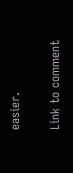easier.

Link to comment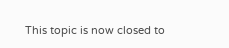This topic is now closed to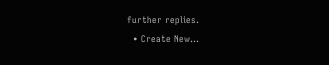further replies.
  • Create New...